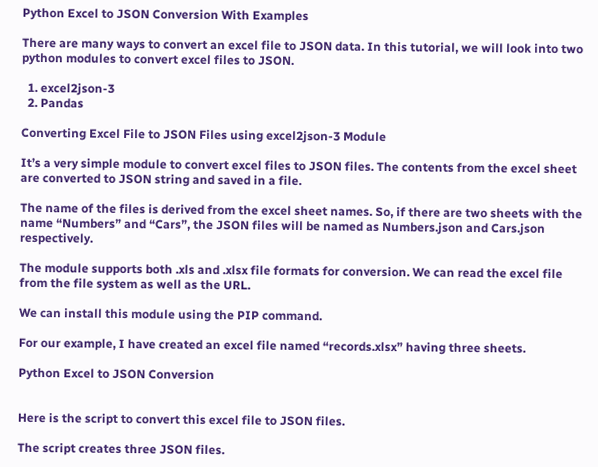Python Excel to JSON Conversion With Examples

There are many ways to convert an excel file to JSON data. In this tutorial, we will look into two python modules to convert excel files to JSON.

  1. excel2json-3
  2. Pandas

Converting Excel File to JSON Files using excel2json-3 Module

It’s a very simple module to convert excel files to JSON files. The contents from the excel sheet are converted to JSON string and saved in a file.

The name of the files is derived from the excel sheet names. So, if there are two sheets with the name “Numbers” and “Cars”, the JSON files will be named as Numbers.json and Cars.json respectively.

The module supports both .xls and .xlsx file formats for conversion. We can read the excel file from the file system as well as the URL.

We can install this module using the PIP command.

For our example, I have created an excel file named “records.xlsx” having three sheets.

Python Excel to JSON Conversion


Here is the script to convert this excel file to JSON files.

The script creates three JSON files.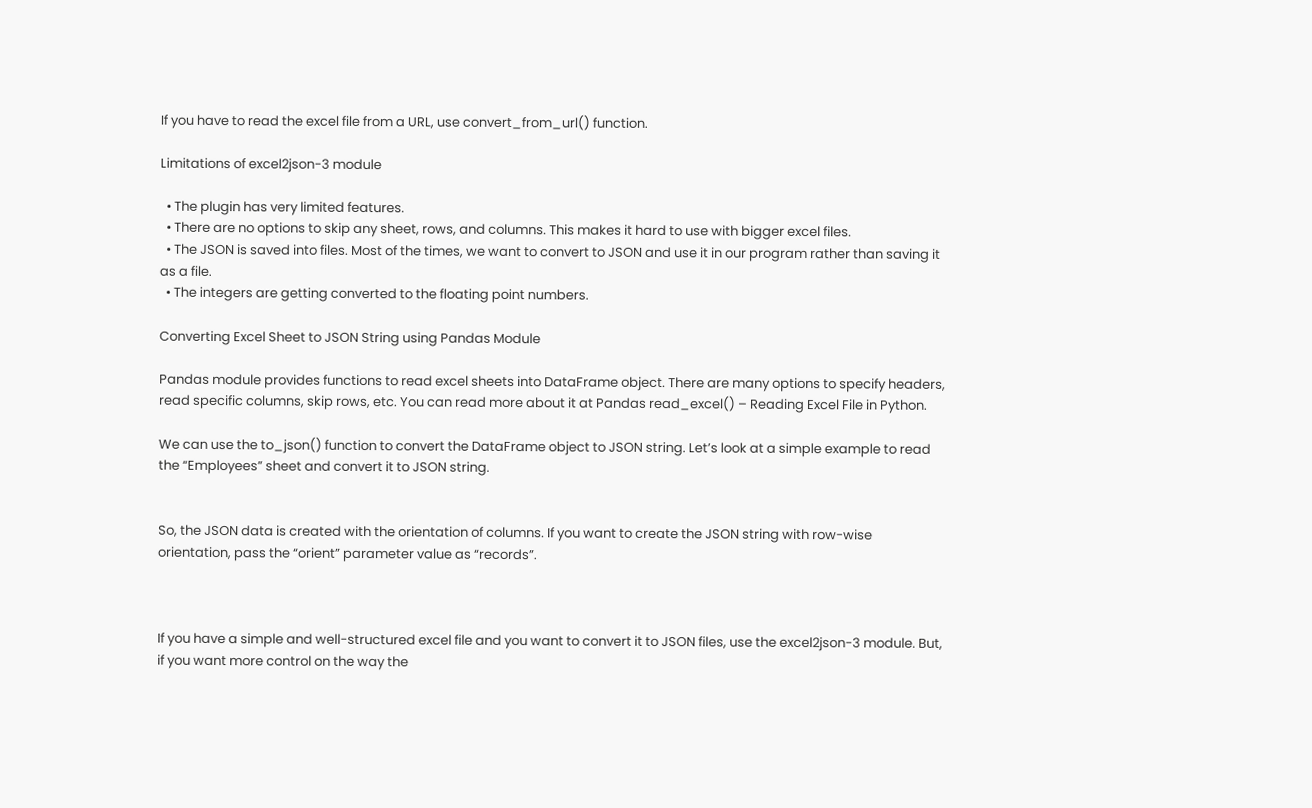If you have to read the excel file from a URL, use convert_from_url() function.

Limitations of excel2json-3 module

  • The plugin has very limited features.
  • There are no options to skip any sheet, rows, and columns. This makes it hard to use with bigger excel files.
  • The JSON is saved into files. Most of the times, we want to convert to JSON and use it in our program rather than saving it as a file.
  • The integers are getting converted to the floating point numbers.

Converting Excel Sheet to JSON String using Pandas Module

Pandas module provides functions to read excel sheets into DataFrame object. There are many options to specify headers, read specific columns, skip rows, etc. You can read more about it at Pandas read_excel() – Reading Excel File in Python.

We can use the to_json() function to convert the DataFrame object to JSON string. Let’s look at a simple example to read the “Employees” sheet and convert it to JSON string.


So, the JSON data is created with the orientation of columns. If you want to create the JSON string with row-wise orientation, pass the “orient” parameter value as “records”.



If you have a simple and well-structured excel file and you want to convert it to JSON files, use the excel2json-3 module. But, if you want more control on the way the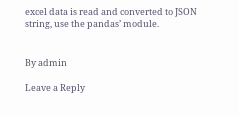excel data is read and converted to JSON string, use the pandas’ module.


By admin

Leave a Reply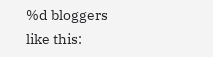%d bloggers like this: